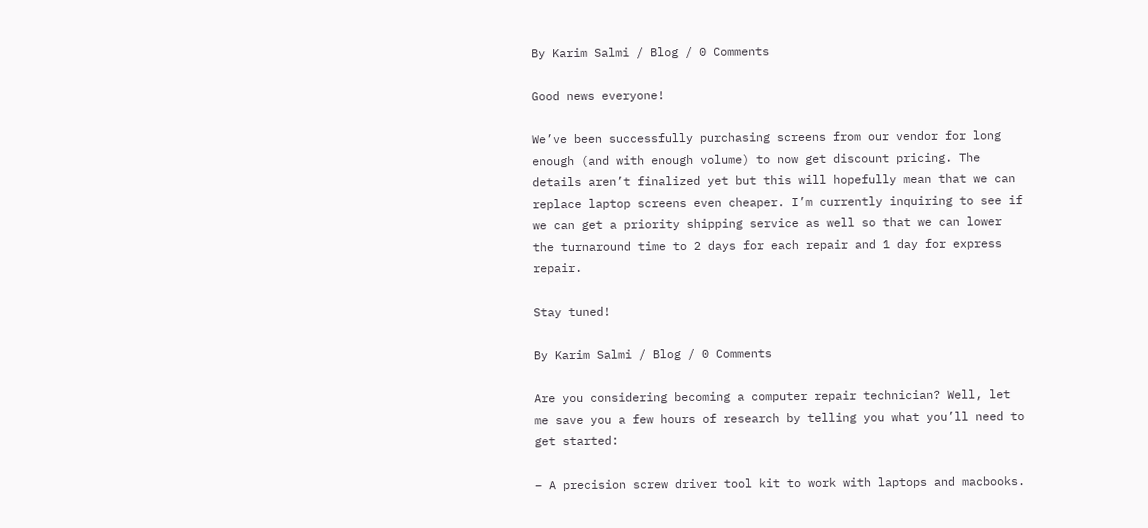By Karim Salmi / Blog / 0 Comments

Good news everyone!

We’ve been successfully purchasing screens from our vendor for long enough (and with enough volume) to now get discount pricing. The details aren’t finalized yet but this will hopefully mean that we can replace laptop screens even cheaper. I’m currently inquiring to see if we can get a priority shipping service as well so that we can lower the turnaround time to 2 days for each repair and 1 day for express repair.

Stay tuned!

By Karim Salmi / Blog / 0 Comments

Are you considering becoming a computer repair technician? Well, let me save you a few hours of research by telling you what you’ll need to get started:

– A precision screw driver tool kit to work with laptops and macbooks.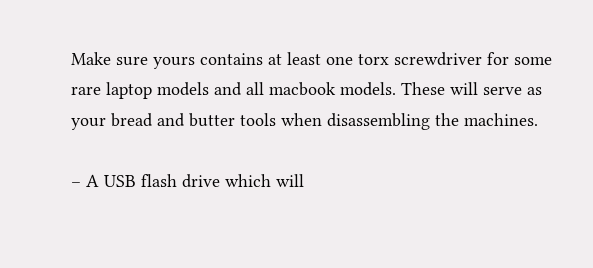Make sure yours contains at least one torx screwdriver for some rare laptop models and all macbook models. These will serve as your bread and butter tools when disassembling the machines.

– A USB flash drive which will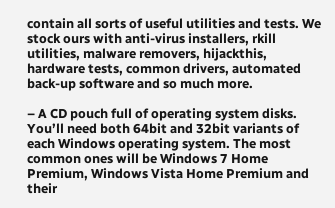contain all sorts of useful utilities and tests. We stock ours with anti-virus installers, rkill utilities, malware removers, hijackthis, hardware tests, common drivers, automated back-up software and so much more.

– A CD pouch full of operating system disks. You’ll need both 64bit and 32bit variants of each Windows operating system. The most common ones will be Windows 7 Home Premium, Windows Vista Home Premium and their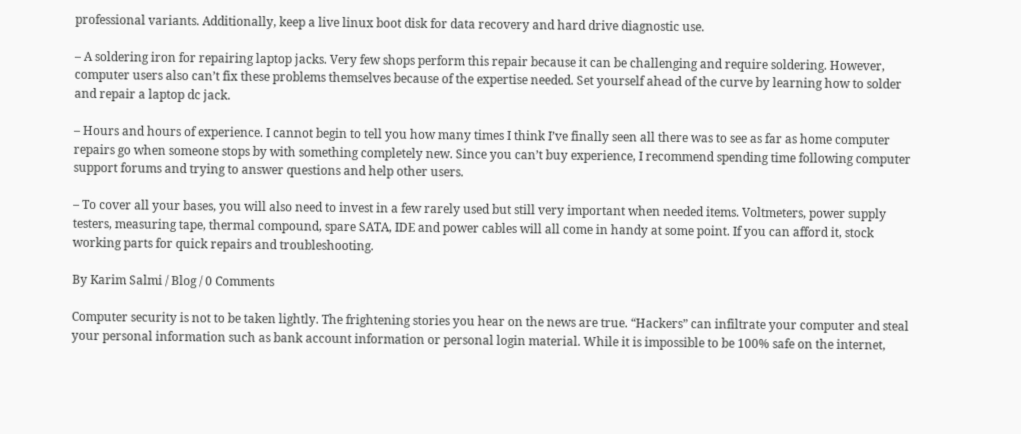professional variants. Additionally, keep a live linux boot disk for data recovery and hard drive diagnostic use.

– A soldering iron for repairing laptop jacks. Very few shops perform this repair because it can be challenging and require soldering. However, computer users also can’t fix these problems themselves because of the expertise needed. Set yourself ahead of the curve by learning how to solder and repair a laptop dc jack.

– Hours and hours of experience. I cannot begin to tell you how many times I think I’ve finally seen all there was to see as far as home computer repairs go when someone stops by with something completely new. Since you can’t buy experience, I recommend spending time following computer support forums and trying to answer questions and help other users.

– To cover all your bases, you will also need to invest in a few rarely used but still very important when needed items. Voltmeters, power supply testers, measuring tape, thermal compound, spare SATA, IDE and power cables will all come in handy at some point. If you can afford it, stock working parts for quick repairs and troubleshooting.

By Karim Salmi / Blog / 0 Comments

Computer security is not to be taken lightly. The frightening stories you hear on the news are true. “Hackers” can infiltrate your computer and steal your personal information such as bank account information or personal login material. While it is impossible to be 100% safe on the internet,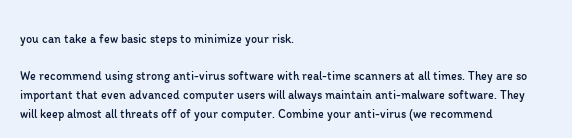you can take a few basic steps to minimize your risk.

We recommend using strong anti-virus software with real-time scanners at all times. They are so important that even advanced computer users will always maintain anti-malware software. They will keep almost all threats off of your computer. Combine your anti-virus (we recommend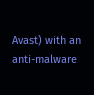Avast) with an anti-malware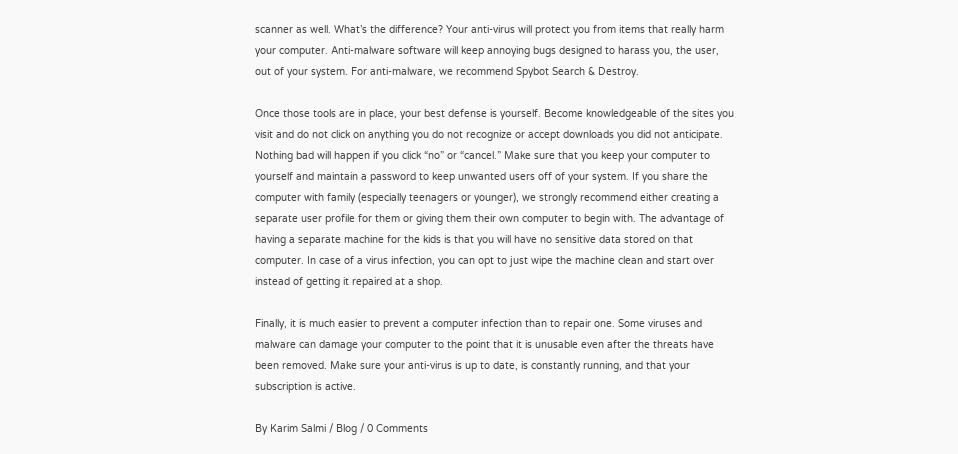scanner as well. What’s the difference? Your anti-virus will protect you from items that really harm your computer. Anti-malware software will keep annoying bugs designed to harass you, the user, out of your system. For anti-malware, we recommend Spybot Search & Destroy.

Once those tools are in place, your best defense is yourself. Become knowledgeable of the sites you visit and do not click on anything you do not recognize or accept downloads you did not anticipate. Nothing bad will happen if you click “no” or “cancel.” Make sure that you keep your computer to yourself and maintain a password to keep unwanted users off of your system. If you share the computer with family (especially teenagers or younger), we strongly recommend either creating a separate user profile for them or giving them their own computer to begin with. The advantage of having a separate machine for the kids is that you will have no sensitive data stored on that computer. In case of a virus infection, you can opt to just wipe the machine clean and start over instead of getting it repaired at a shop.

Finally, it is much easier to prevent a computer infection than to repair one. Some viruses and malware can damage your computer to the point that it is unusable even after the threats have been removed. Make sure your anti-virus is up to date, is constantly running, and that your subscription is active.

By Karim Salmi / Blog / 0 Comments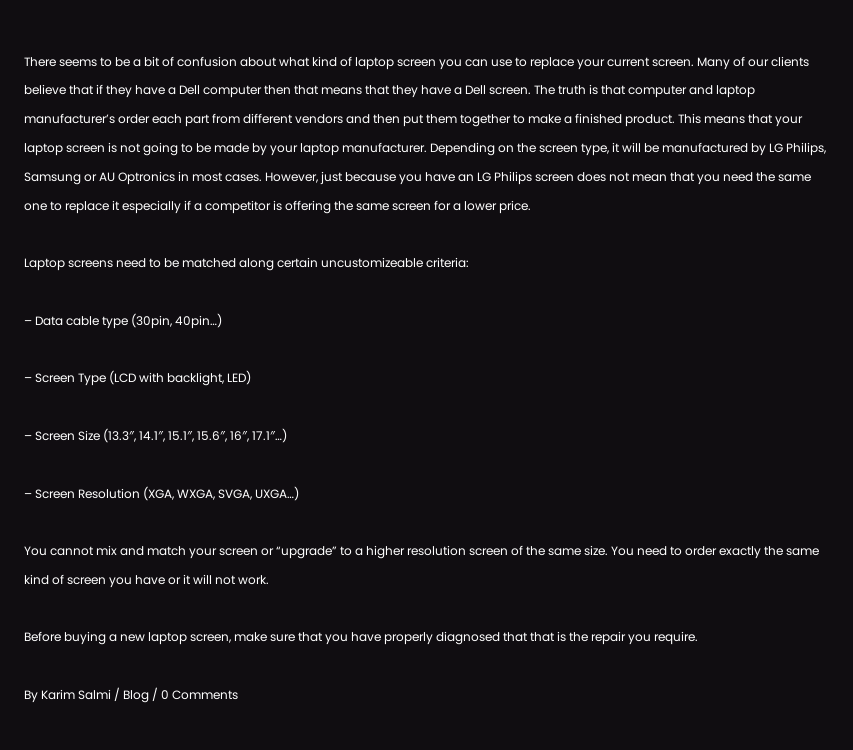There seems to be a bit of confusion about what kind of laptop screen you can use to replace your current screen. Many of our clients believe that if they have a Dell computer then that means that they have a Dell screen. The truth is that computer and laptop manufacturer’s order each part from different vendors and then put them together to make a finished product. This means that your laptop screen is not going to be made by your laptop manufacturer. Depending on the screen type, it will be manufactured by LG Philips, Samsung or AU Optronics in most cases. However, just because you have an LG Philips screen does not mean that you need the same one to replace it especially if a competitor is offering the same screen for a lower price.

Laptop screens need to be matched along certain uncustomizeable criteria:

– Data cable type (30pin, 40pin…)

– Screen Type (LCD with backlight, LED)

– Screen Size (13.3″, 14.1″, 15.1″, 15.6″, 16″, 17.1″…)

– Screen Resolution (XGA, WXGA, SVGA, UXGA…)

You cannot mix and match your screen or “upgrade” to a higher resolution screen of the same size. You need to order exactly the same kind of screen you have or it will not work.

Before buying a new laptop screen, make sure that you have properly diagnosed that that is the repair you require.

By Karim Salmi / Blog / 0 Comments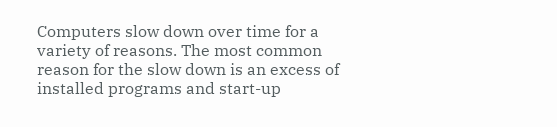Computers slow down over time for a variety of reasons. The most common reason for the slow down is an excess of installed programs and start-up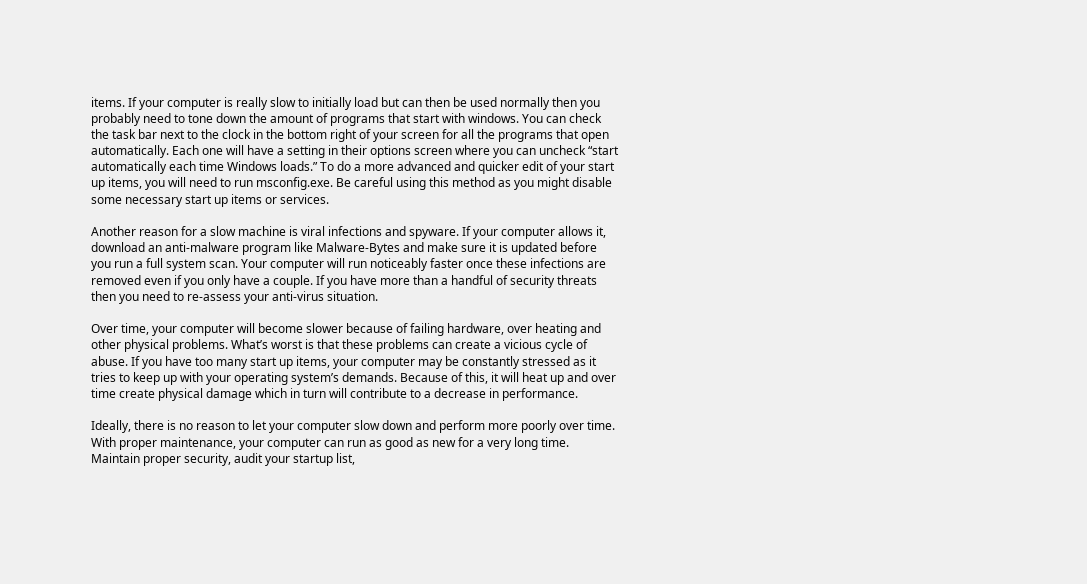items. If your computer is really slow to initially load but can then be used normally then you probably need to tone down the amount of programs that start with windows. You can check the task bar next to the clock in the bottom right of your screen for all the programs that open automatically. Each one will have a setting in their options screen where you can uncheck “start automatically each time Windows loads.” To do a more advanced and quicker edit of your start up items, you will need to run msconfig.exe. Be careful using this method as you might disable some necessary start up items or services.

Another reason for a slow machine is viral infections and spyware. If your computer allows it, download an anti-malware program like Malware-Bytes and make sure it is updated before you run a full system scan. Your computer will run noticeably faster once these infections are removed even if you only have a couple. If you have more than a handful of security threats then you need to re-assess your anti-virus situation.

Over time, your computer will become slower because of failing hardware, over heating and other physical problems. What’s worst is that these problems can create a vicious cycle of abuse. If you have too many start up items, your computer may be constantly stressed as it tries to keep up with your operating system’s demands. Because of this, it will heat up and over time create physical damage which in turn will contribute to a decrease in performance.

Ideally, there is no reason to let your computer slow down and perform more poorly over time. With proper maintenance, your computer can run as good as new for a very long time. Maintain proper security, audit your startup list,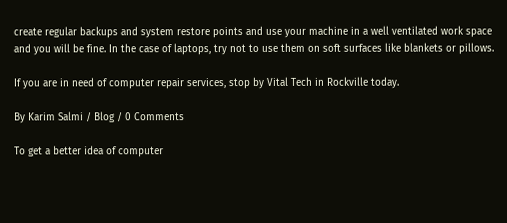create regular backups and system restore points and use your machine in a well ventilated work space and you will be fine. In the case of laptops, try not to use them on soft surfaces like blankets or pillows.

If you are in need of computer repair services, stop by Vital Tech in Rockville today.

By Karim Salmi / Blog / 0 Comments

To get a better idea of computer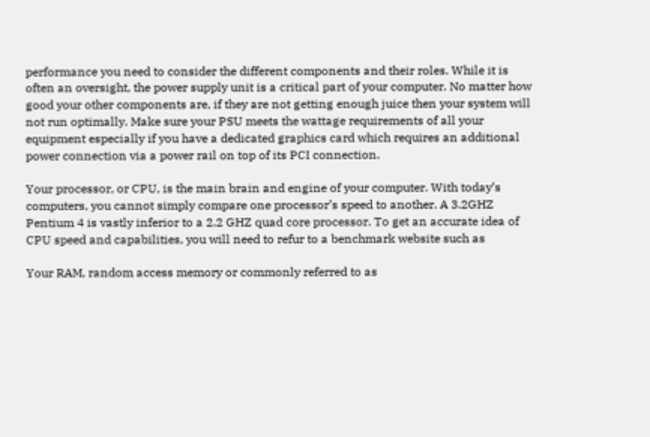performance you need to consider the different components and their roles. While it is often an oversight, the power supply unit is a critical part of your computer. No matter how good your other components are, if they are not getting enough juice then your system will not run optimally. Make sure your PSU meets the wattage requirements of all your equipment especially if you have a dedicated graphics card which requires an additional power connection via a power rail on top of its PCI connection.

Your processor, or CPU, is the main brain and engine of your computer. With today’s computers, you cannot simply compare one processor’s speed to another. A 3.2GHZ Pentium 4 is vastly inferior to a 2.2 GHZ quad core processor. To get an accurate idea of CPU speed and capabilities, you will need to refur to a benchmark website such as

Your RAM, random access memory or commonly referred to as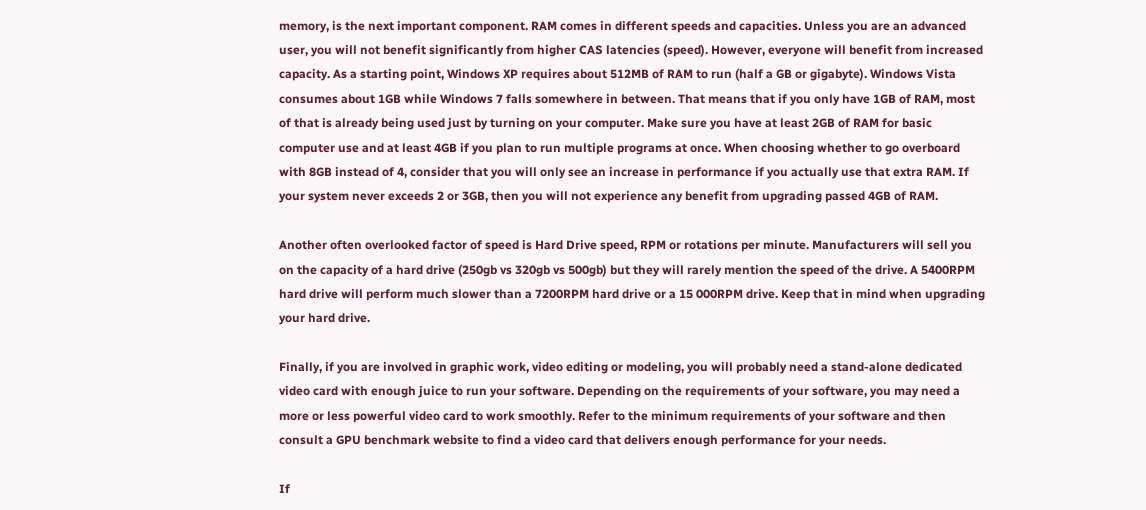memory, is the next important component. RAM comes in different speeds and capacities. Unless you are an advanced user, you will not benefit significantly from higher CAS latencies (speed). However, everyone will benefit from increased capacity. As a starting point, Windows XP requires about 512MB of RAM to run (half a GB or gigabyte). Windows Vista consumes about 1GB while Windows 7 falls somewhere in between. That means that if you only have 1GB of RAM, most of that is already being used just by turning on your computer. Make sure you have at least 2GB of RAM for basic computer use and at least 4GB if you plan to run multiple programs at once. When choosing whether to go overboard with 8GB instead of 4, consider that you will only see an increase in performance if you actually use that extra RAM. If your system never exceeds 2 or 3GB, then you will not experience any benefit from upgrading passed 4GB of RAM.

Another often overlooked factor of speed is Hard Drive speed, RPM or rotations per minute. Manufacturers will sell you on the capacity of a hard drive (250gb vs 320gb vs 500gb) but they will rarely mention the speed of the drive. A 5400RPM hard drive will perform much slower than a 7200RPM hard drive or a 15 000RPM drive. Keep that in mind when upgrading your hard drive.

Finally, if you are involved in graphic work, video editing or modeling, you will probably need a stand-alone dedicated video card with enough juice to run your software. Depending on the requirements of your software, you may need a more or less powerful video card to work smoothly. Refer to the minimum requirements of your software and then consult a GPU benchmark website to find a video card that delivers enough performance for your needs.

If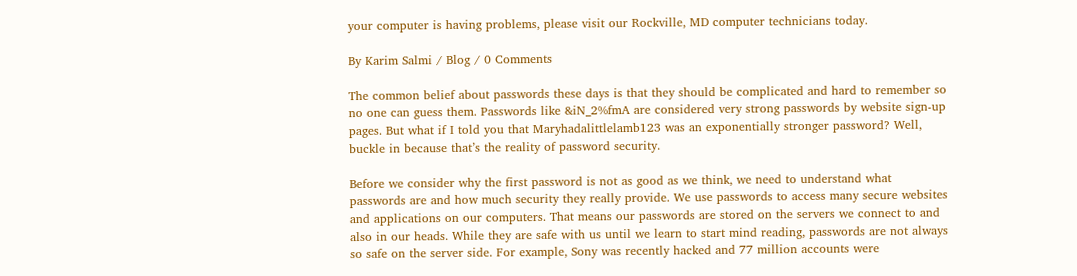your computer is having problems, please visit our Rockville, MD computer technicians today.

By Karim Salmi / Blog / 0 Comments

The common belief about passwords these days is that they should be complicated and hard to remember so no one can guess them. Passwords like &iN_2%fmA are considered very strong passwords by website sign-up pages. But what if I told you that Maryhadalittlelamb123 was an exponentially stronger password? Well, buckle in because that’s the reality of password security.

Before we consider why the first password is not as good as we think, we need to understand what passwords are and how much security they really provide. We use passwords to access many secure websites and applications on our computers. That means our passwords are stored on the servers we connect to and also in our heads. While they are safe with us until we learn to start mind reading, passwords are not always so safe on the server side. For example, Sony was recently hacked and 77 million accounts were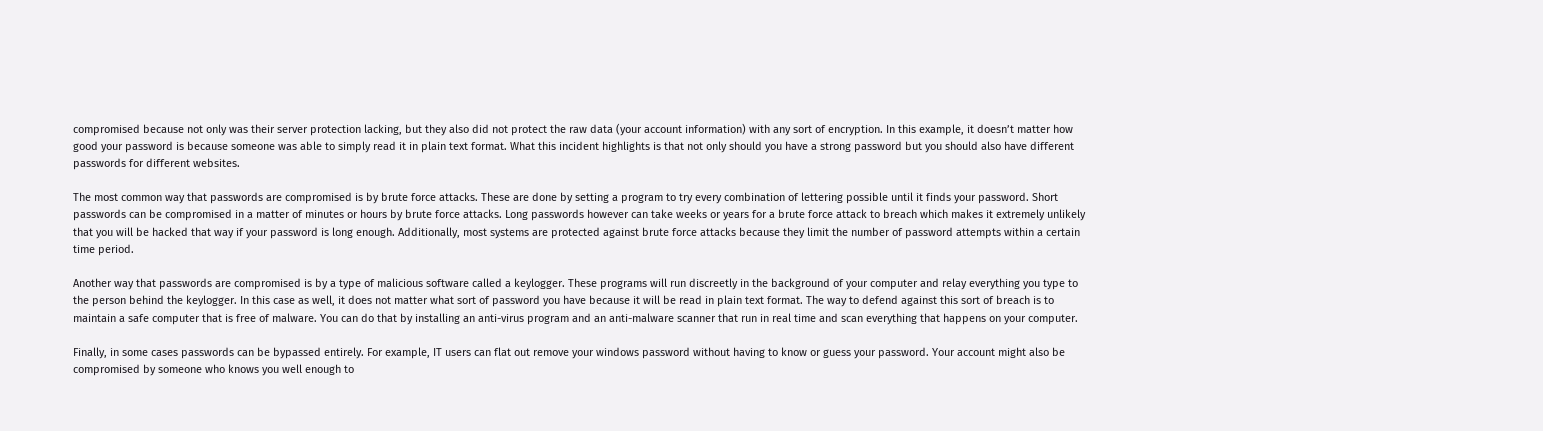compromised because not only was their server protection lacking, but they also did not protect the raw data (your account information) with any sort of encryption. In this example, it doesn’t matter how good your password is because someone was able to simply read it in plain text format. What this incident highlights is that not only should you have a strong password but you should also have different passwords for different websites.

The most common way that passwords are compromised is by brute force attacks. These are done by setting a program to try every combination of lettering possible until it finds your password. Short passwords can be compromised in a matter of minutes or hours by brute force attacks. Long passwords however can take weeks or years for a brute force attack to breach which makes it extremely unlikely that you will be hacked that way if your password is long enough. Additionally, most systems are protected against brute force attacks because they limit the number of password attempts within a certain time period.

Another way that passwords are compromised is by a type of malicious software called a keylogger. These programs will run discreetly in the background of your computer and relay everything you type to the person behind the keylogger. In this case as well, it does not matter what sort of password you have because it will be read in plain text format. The way to defend against this sort of breach is to maintain a safe computer that is free of malware. You can do that by installing an anti-virus program and an anti-malware scanner that run in real time and scan everything that happens on your computer.

Finally, in some cases passwords can be bypassed entirely. For example, IT users can flat out remove your windows password without having to know or guess your password. Your account might also be compromised by someone who knows you well enough to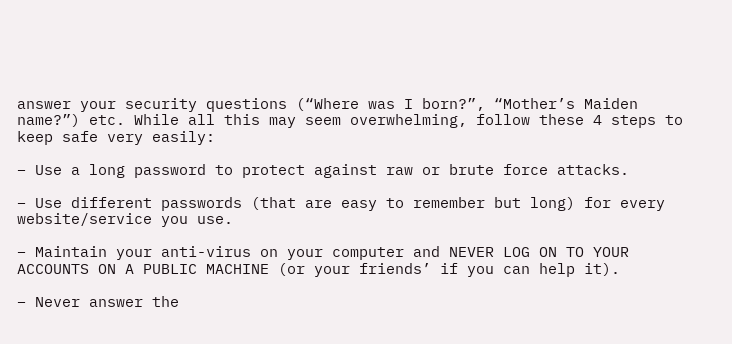answer your security questions (“Where was I born?”, “Mother’s Maiden name?”) etc. While all this may seem overwhelming, follow these 4 steps to keep safe very easily:

– Use a long password to protect against raw or brute force attacks.

– Use different passwords (that are easy to remember but long) for every website/service you use.

– Maintain your anti-virus on your computer and NEVER LOG ON TO YOUR ACCOUNTS ON A PUBLIC MACHINE (or your friends’ if you can help it).

– Never answer the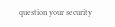question your security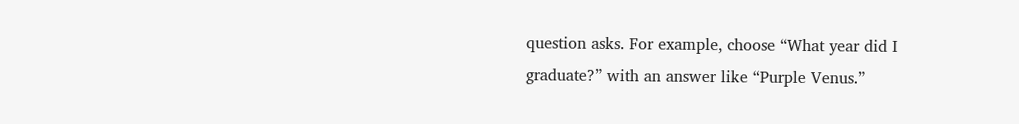question asks. For example, choose “What year did I graduate?” with an answer like “Purple Venus.”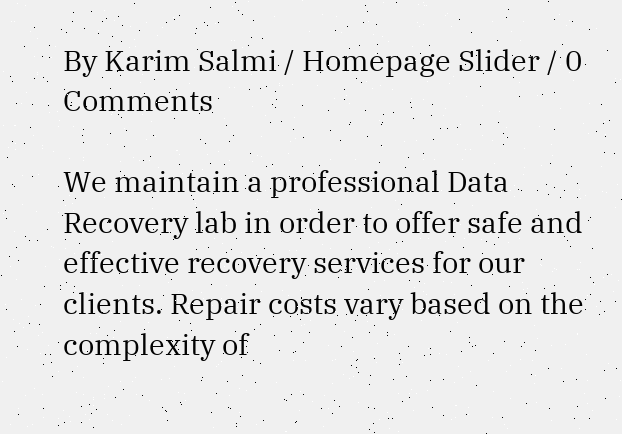By Karim Salmi / Homepage Slider / 0 Comments

We maintain a professional Data Recovery lab in order to offer safe and effective recovery services for our clients. Repair costs vary based on the complexity of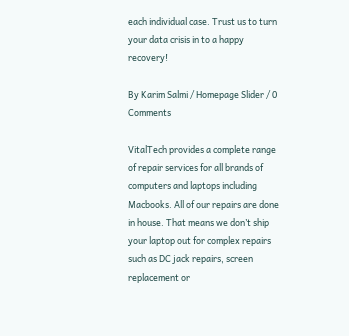each individual case. Trust us to turn your data crisis in to a happy recovery!

By Karim Salmi / Homepage Slider / 0 Comments

VitalTech provides a complete range of repair services for all brands of computers and laptops including Macbooks. All of our repairs are done in house. That means we don’t ship your laptop out for complex repairs such as DC jack repairs, screen replacement or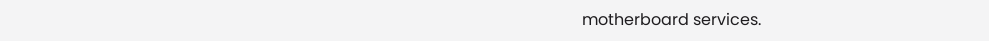motherboard services.